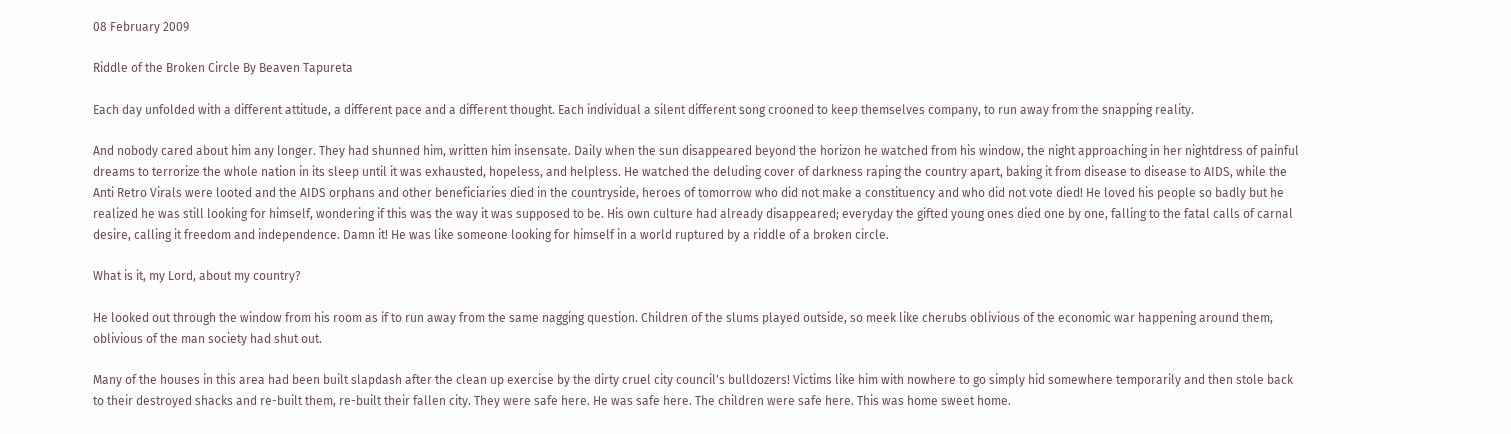08 February 2009

Riddle of the Broken Circle By Beaven Tapureta

Each day unfolded with a different attitude, a different pace and a different thought. Each individual a silent different song crooned to keep themselves company, to run away from the snapping reality.

And nobody cared about him any longer. They had shunned him, written him insensate. Daily when the sun disappeared beyond the horizon he watched from his window, the night approaching in her nightdress of painful dreams to terrorize the whole nation in its sleep until it was exhausted, hopeless, and helpless. He watched the deluding cover of darkness raping the country apart, baking it from disease to disease to AIDS, while the Anti Retro Virals were looted and the AIDS orphans and other beneficiaries died in the countryside, heroes of tomorrow who did not make a constituency and who did not vote died! He loved his people so badly but he realized he was still looking for himself, wondering if this was the way it was supposed to be. His own culture had already disappeared; everyday the gifted young ones died one by one, falling to the fatal calls of carnal desire, calling it freedom and independence. Damn it! He was like someone looking for himself in a world ruptured by a riddle of a broken circle.

What is it, my Lord, about my country?

He looked out through the window from his room as if to run away from the same nagging question. Children of the slums played outside, so meek like cherubs oblivious of the economic war happening around them, oblivious of the man society had shut out.

Many of the houses in this area had been built slapdash after the clean up exercise by the dirty cruel city council's bulldozers! Victims like him with nowhere to go simply hid somewhere temporarily and then stole back to their destroyed shacks and re-built them, re-built their fallen city. They were safe here. He was safe here. The children were safe here. This was home sweet home.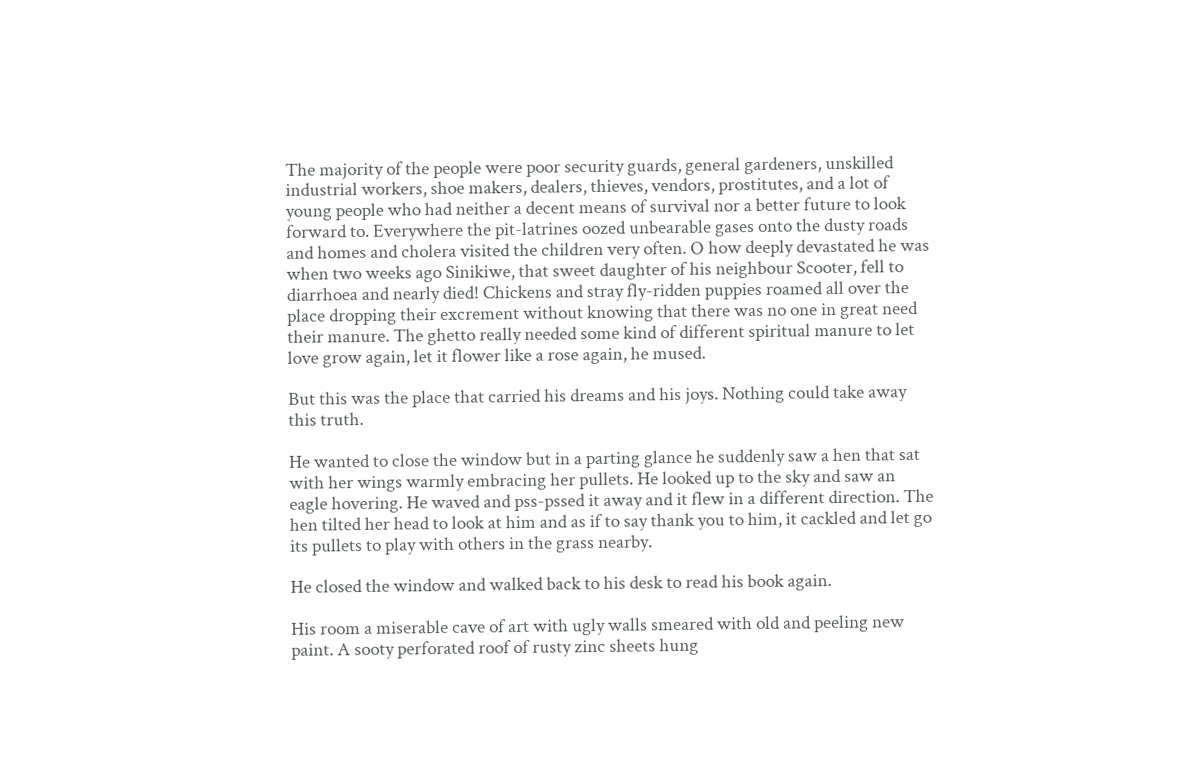The majority of the people were poor security guards, general gardeners, unskilled industrial workers, shoe makers, dealers, thieves, vendors, prostitutes, and a lot of young people who had neither a decent means of survival nor a better future to look forward to. Everywhere the pit-latrines oozed unbearable gases onto the dusty roads and homes and cholera visited the children very often. O how deeply devastated he was when two weeks ago Sinikiwe, that sweet daughter of his neighbour Scooter, fell to diarrhoea and nearly died! Chickens and stray fly-ridden puppies roamed all over the place dropping their excrement without knowing that there was no one in great need their manure. The ghetto really needed some kind of different spiritual manure to let love grow again, let it flower like a rose again, he mused.

But this was the place that carried his dreams and his joys. Nothing could take away this truth.

He wanted to close the window but in a parting glance he suddenly saw a hen that sat with her wings warmly embracing her pullets. He looked up to the sky and saw an eagle hovering. He waved and pss-pssed it away and it flew in a different direction. The hen tilted her head to look at him and as if to say thank you to him, it cackled and let go its pullets to play with others in the grass nearby.

He closed the window and walked back to his desk to read his book again.

His room a miserable cave of art with ugly walls smeared with old and peeling new paint. A sooty perforated roof of rusty zinc sheets hung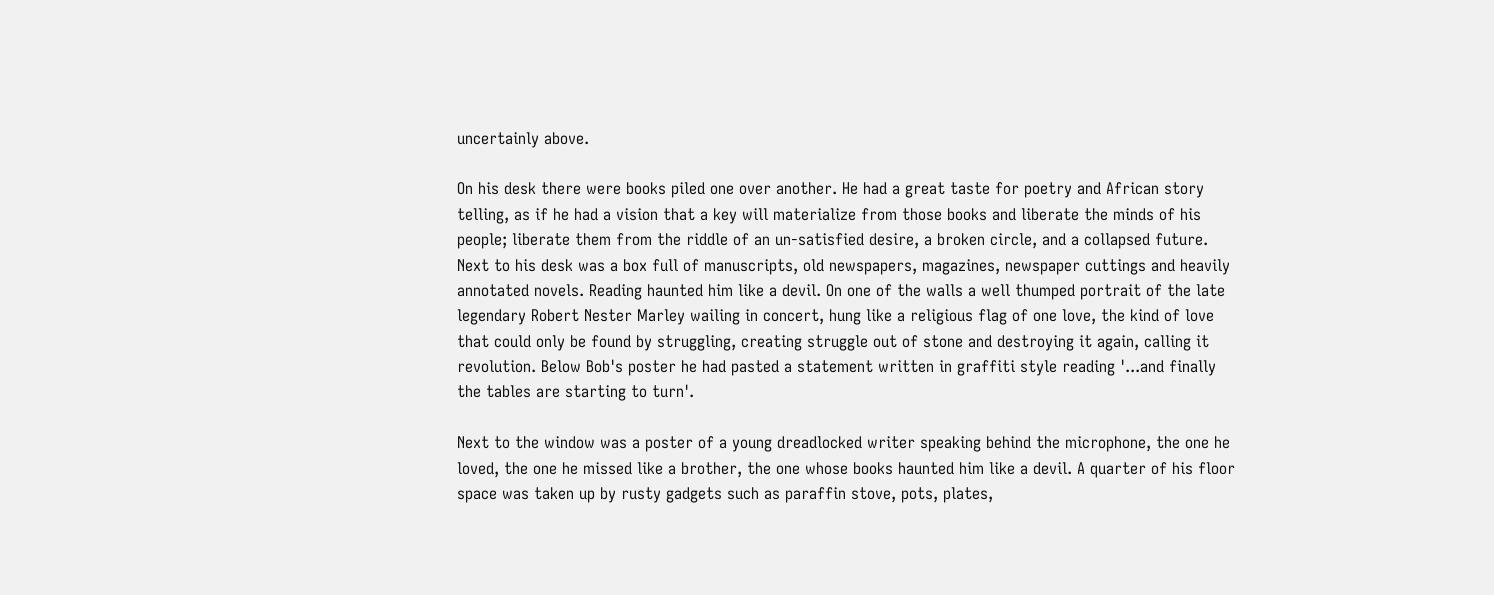uncertainly above.

On his desk there were books piled one over another. He had a great taste for poetry and African story telling, as if he had a vision that a key will materialize from those books and liberate the minds of his people; liberate them from the riddle of an un-satisfied desire, a broken circle, and a collapsed future. Next to his desk was a box full of manuscripts, old newspapers, magazines, newspaper cuttings and heavily annotated novels. Reading haunted him like a devil. On one of the walls a well thumped portrait of the late legendary Robert Nester Marley wailing in concert, hung like a religious flag of one love, the kind of love that could only be found by struggling, creating struggle out of stone and destroying it again, calling it revolution. Below Bob's poster he had pasted a statement written in graffiti style reading '...and finally the tables are starting to turn'.

Next to the window was a poster of a young dreadlocked writer speaking behind the microphone, the one he loved, the one he missed like a brother, the one whose books haunted him like a devil. A quarter of his floor space was taken up by rusty gadgets such as paraffin stove, pots, plates,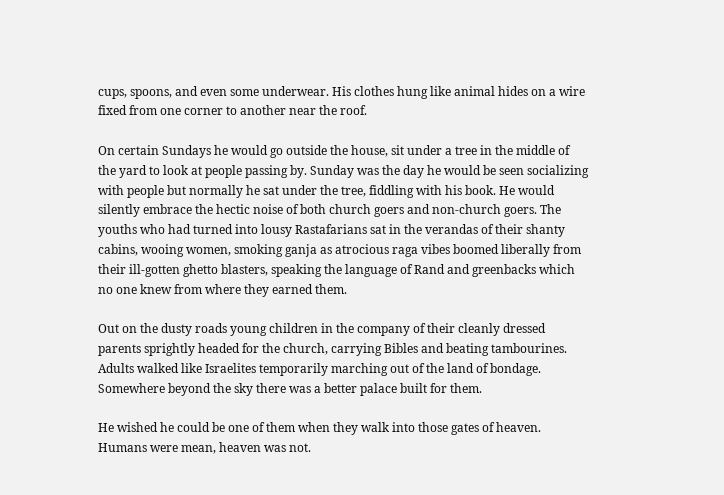cups, spoons, and even some underwear. His clothes hung like animal hides on a wire fixed from one corner to another near the roof.

On certain Sundays he would go outside the house, sit under a tree in the middle of the yard to look at people passing by. Sunday was the day he would be seen socializing with people but normally he sat under the tree, fiddling with his book. He would silently embrace the hectic noise of both church goers and non-church goers. The youths who had turned into lousy Rastafarians sat in the verandas of their shanty cabins, wooing women, smoking ganja as atrocious raga vibes boomed liberally from their ill-gotten ghetto blasters, speaking the language of Rand and greenbacks which no one knew from where they earned them.

Out on the dusty roads young children in the company of their cleanly dressed parents sprightly headed for the church, carrying Bibles and beating tambourines. Adults walked like Israelites temporarily marching out of the land of bondage. Somewhere beyond the sky there was a better palace built for them.

He wished he could be one of them when they walk into those gates of heaven. Humans were mean, heaven was not.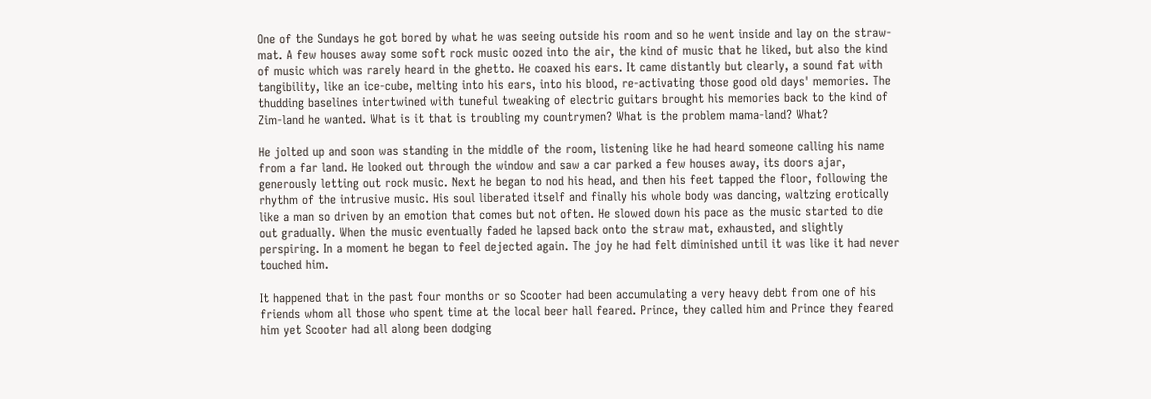One of the Sundays he got bored by what he was seeing outside his room and so he went inside and lay on the straw-mat. A few houses away some soft rock music oozed into the air, the kind of music that he liked, but also the kind of music which was rarely heard in the ghetto. He coaxed his ears. It came distantly but clearly, a sound fat with tangibility, like an ice-cube, melting into his ears, into his blood, re-activating those good old days' memories. The thudding baselines intertwined with tuneful tweaking of electric guitars brought his memories back to the kind of Zim-land he wanted. What is it that is troubling my countrymen? What is the problem mama-land? What?

He jolted up and soon was standing in the middle of the room, listening like he had heard someone calling his name from a far land. He looked out through the window and saw a car parked a few houses away, its doors ajar, generously letting out rock music. Next he began to nod his head, and then his feet tapped the floor, following the rhythm of the intrusive music. His soul liberated itself and finally his whole body was dancing, waltzing erotically like a man so driven by an emotion that comes but not often. He slowed down his pace as the music started to die out gradually. When the music eventually faded he lapsed back onto the straw mat, exhausted, and slightly perspiring. In a moment he began to feel dejected again. The joy he had felt diminished until it was like it had never touched him.

It happened that in the past four months or so Scooter had been accumulating a very heavy debt from one of his friends whom all those who spent time at the local beer hall feared. Prince, they called him and Prince they feared him yet Scooter had all along been dodging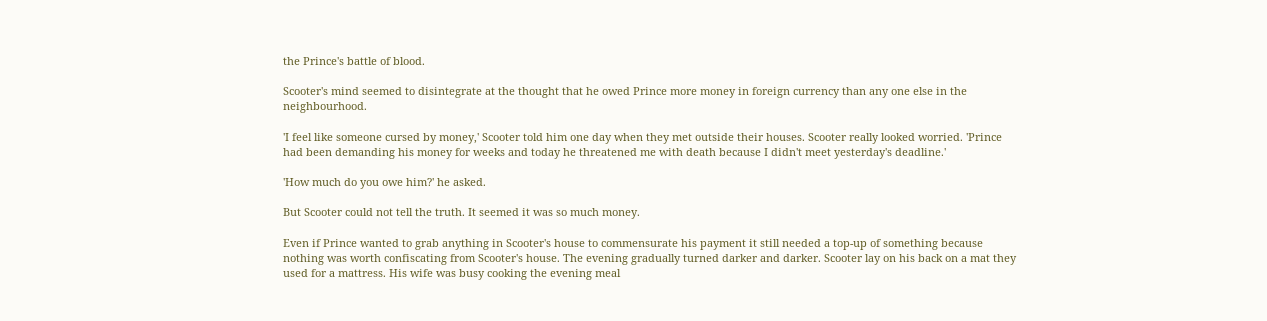the Prince's battle of blood.

Scooter's mind seemed to disintegrate at the thought that he owed Prince more money in foreign currency than any one else in the neighbourhood.

'I feel like someone cursed by money,' Scooter told him one day when they met outside their houses. Scooter really looked worried. 'Prince had been demanding his money for weeks and today he threatened me with death because I didn't meet yesterday's deadline.'

'How much do you owe him?' he asked.

But Scooter could not tell the truth. It seemed it was so much money.

Even if Prince wanted to grab anything in Scooter's house to commensurate his payment it still needed a top-up of something because nothing was worth confiscating from Scooter's house. The evening gradually turned darker and darker. Scooter lay on his back on a mat they used for a mattress. His wife was busy cooking the evening meal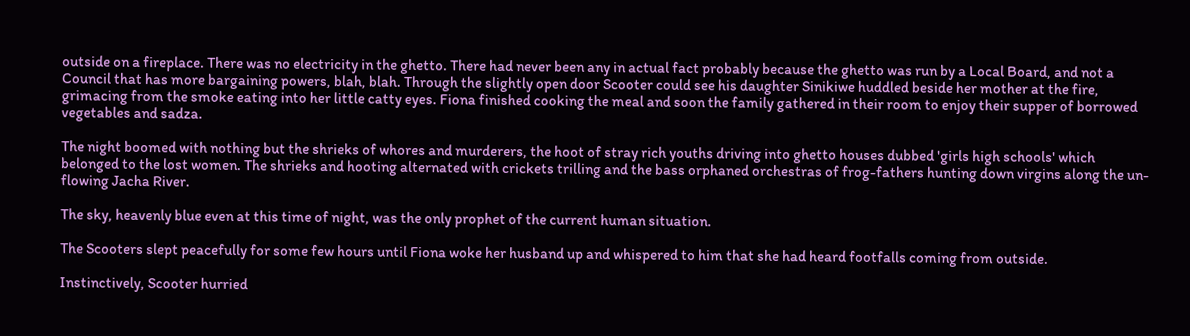outside on a fireplace. There was no electricity in the ghetto. There had never been any in actual fact probably because the ghetto was run by a Local Board, and not a Council that has more bargaining powers, blah, blah. Through the slightly open door Scooter could see his daughter Sinikiwe huddled beside her mother at the fire, grimacing from the smoke eating into her little catty eyes. Fiona finished cooking the meal and soon the family gathered in their room to enjoy their supper of borrowed vegetables and sadza.

The night boomed with nothing but the shrieks of whores and murderers, the hoot of stray rich youths driving into ghetto houses dubbed 'girls high schools' which belonged to the lost women. The shrieks and hooting alternated with crickets trilling and the bass orphaned orchestras of frog-fathers hunting down virgins along the un-flowing Jacha River.

The sky, heavenly blue even at this time of night, was the only prophet of the current human situation.

The Scooters slept peacefully for some few hours until Fiona woke her husband up and whispered to him that she had heard footfalls coming from outside.

Instinctively, Scooter hurried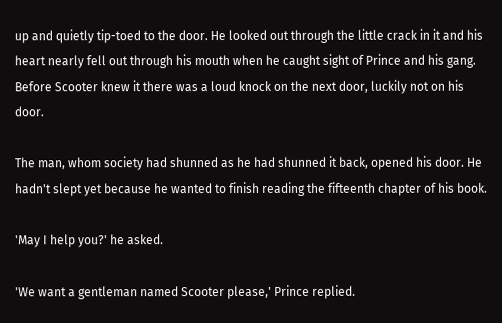up and quietly tip-toed to the door. He looked out through the little crack in it and his heart nearly fell out through his mouth when he caught sight of Prince and his gang. Before Scooter knew it there was a loud knock on the next door, luckily not on his door.

The man, whom society had shunned as he had shunned it back, opened his door. He hadn't slept yet because he wanted to finish reading the fifteenth chapter of his book.

'May I help you?' he asked.

'We want a gentleman named Scooter please,' Prince replied.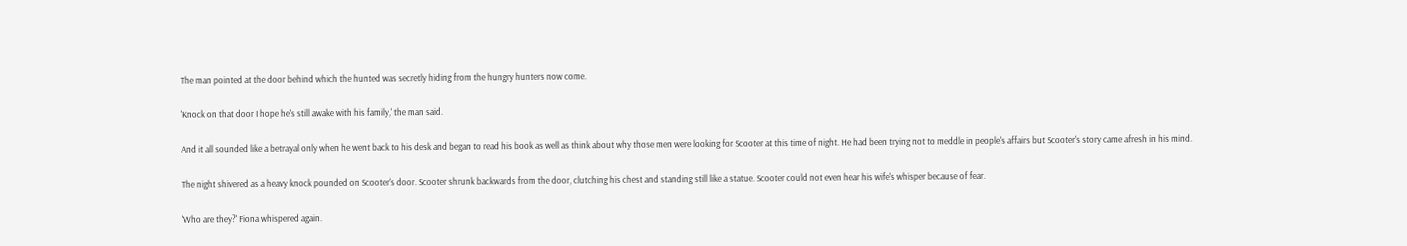The man pointed at the door behind which the hunted was secretly hiding from the hungry hunters now come.

'Knock on that door I hope he's still awake with his family,' the man said.

And it all sounded like a betrayal only when he went back to his desk and began to read his book as well as think about why those men were looking for Scooter at this time of night. He had been trying not to meddle in people's affairs but Scooter's story came afresh in his mind.

The night shivered as a heavy knock pounded on Scooter's door. Scooter shrunk backwards from the door, clutching his chest and standing still like a statue. Scooter could not even hear his wife's whisper because of fear.

'Who are they?' Fiona whispered again.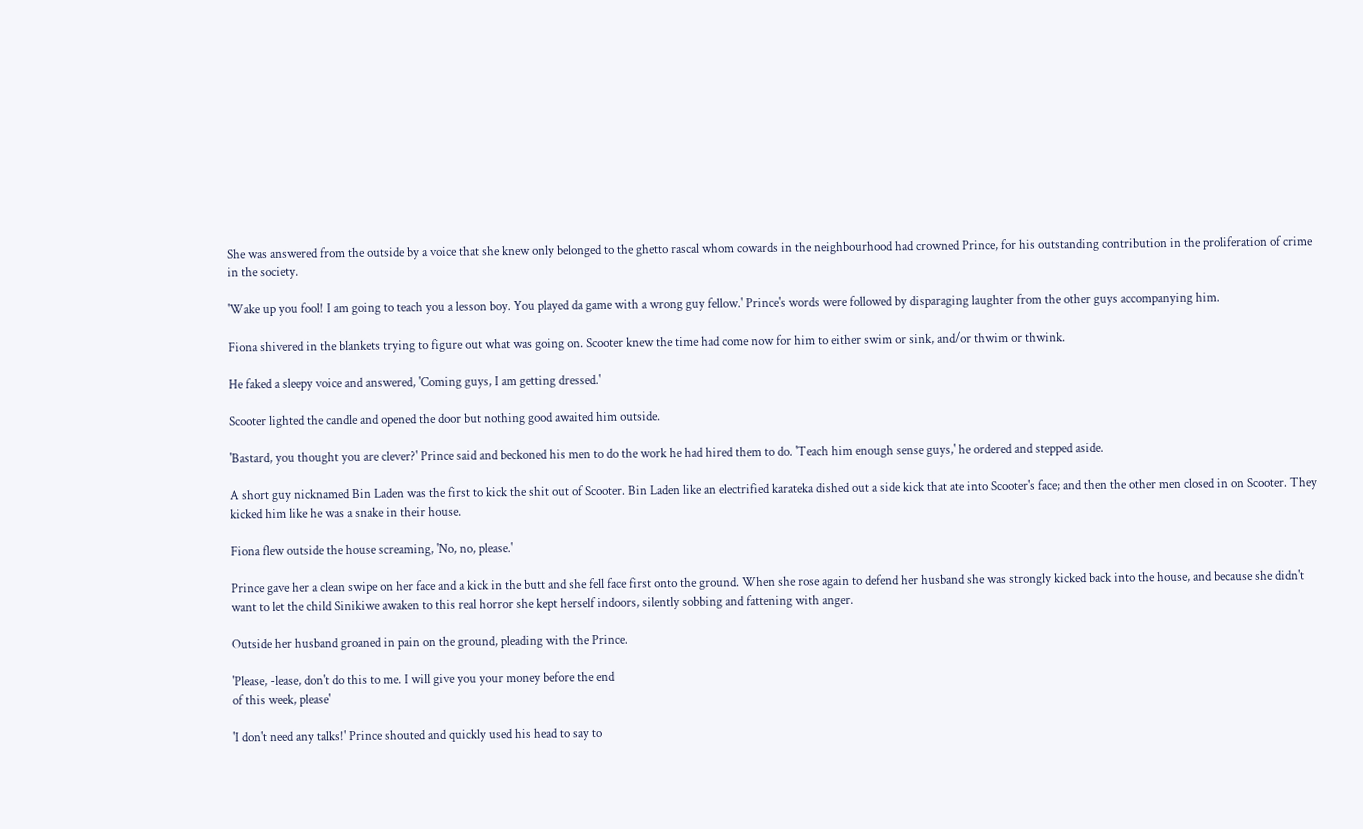She was answered from the outside by a voice that she knew only belonged to the ghetto rascal whom cowards in the neighbourhood had crowned Prince, for his outstanding contribution in the proliferation of crime in the society.

'Wake up you fool! I am going to teach you a lesson boy. You played da game with a wrong guy fellow.' Prince's words were followed by disparaging laughter from the other guys accompanying him.

Fiona shivered in the blankets trying to figure out what was going on. Scooter knew the time had come now for him to either swim or sink, and/or thwim or thwink.

He faked a sleepy voice and answered, 'Coming guys, I am getting dressed.'

Scooter lighted the candle and opened the door but nothing good awaited him outside.

'Bastard, you thought you are clever?' Prince said and beckoned his men to do the work he had hired them to do. 'Teach him enough sense guys,' he ordered and stepped aside.

A short guy nicknamed Bin Laden was the first to kick the shit out of Scooter. Bin Laden like an electrified karateka dished out a side kick that ate into Scooter's face; and then the other men closed in on Scooter. They kicked him like he was a snake in their house.

Fiona flew outside the house screaming, 'No, no, please.'

Prince gave her a clean swipe on her face and a kick in the butt and she fell face first onto the ground. When she rose again to defend her husband she was strongly kicked back into the house, and because she didn't want to let the child Sinikiwe awaken to this real horror she kept herself indoors, silently sobbing and fattening with anger.

Outside her husband groaned in pain on the ground, pleading with the Prince.

'Please, -lease, don't do this to me. I will give you your money before the end
of this week, please'

'I don't need any talks!' Prince shouted and quickly used his head to say to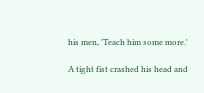his men, 'Teach him some more.'

A tight fist crashed his head and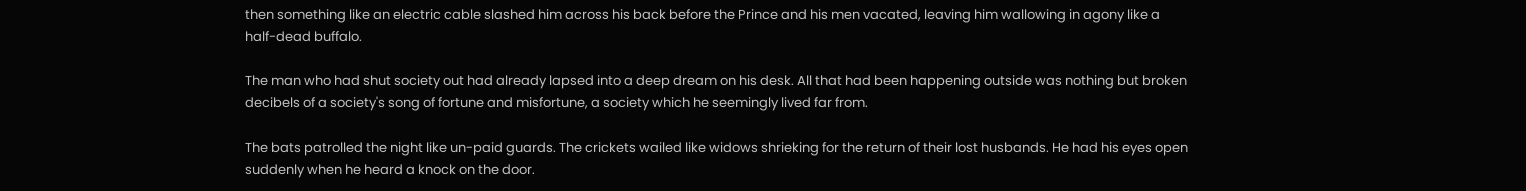then something like an electric cable slashed him across his back before the Prince and his men vacated, leaving him wallowing in agony like a half-dead buffalo.

The man who had shut society out had already lapsed into a deep dream on his desk. All that had been happening outside was nothing but broken decibels of a society's song of fortune and misfortune, a society which he seemingly lived far from.

The bats patrolled the night like un-paid guards. The crickets wailed like widows shrieking for the return of their lost husbands. He had his eyes open suddenly when he heard a knock on the door.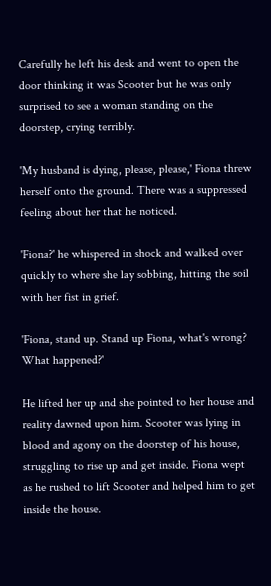Carefully he left his desk and went to open the door thinking it was Scooter but he was only surprised to see a woman standing on the doorstep, crying terribly.

'My husband is dying, please, please,' Fiona threw herself onto the ground. There was a suppressed feeling about her that he noticed.

'Fiona?' he whispered in shock and walked over quickly to where she lay sobbing, hitting the soil with her fist in grief.

'Fiona, stand up. Stand up Fiona, what's wrong? What happened?'

He lifted her up and she pointed to her house and reality dawned upon him. Scooter was lying in blood and agony on the doorstep of his house, struggling to rise up and get inside. Fiona wept as he rushed to lift Scooter and helped him to get inside the house.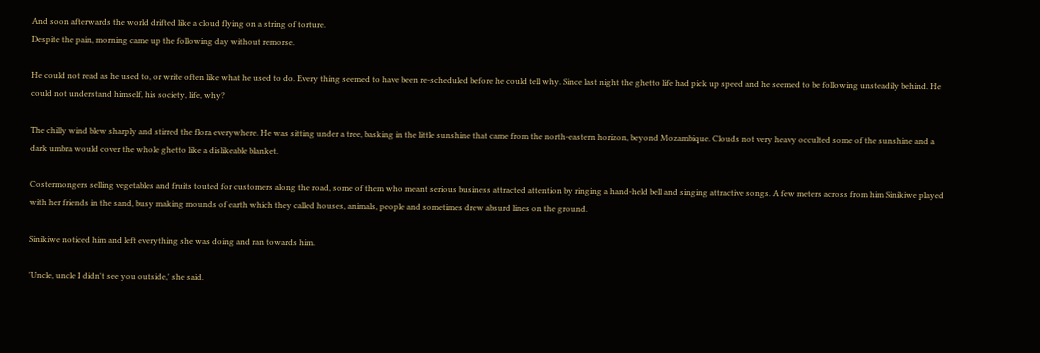And soon afterwards the world drifted like a cloud flying on a string of torture.
Despite the pain, morning came up the following day without remorse.

He could not read as he used to, or write often like what he used to do. Every thing seemed to have been re-scheduled before he could tell why. Since last night the ghetto life had pick up speed and he seemed to be following unsteadily behind. He could not understand himself, his society, life, why?

The chilly wind blew sharply and stirred the flora everywhere. He was sitting under a tree, basking in the little sunshine that came from the north-eastern horizon, beyond Mozambique. Clouds not very heavy occulted some of the sunshine and a dark umbra would cover the whole ghetto like a dislikeable blanket.

Costermongers selling vegetables and fruits touted for customers along the road, some of them who meant serious business attracted attention by ringing a hand-held bell and singing attractive songs. A few meters across from him Sinikiwe played with her friends in the sand, busy making mounds of earth which they called houses, animals, people and sometimes drew absurd lines on the ground.

Sinikiwe noticed him and left everything she was doing and ran towards him.

'Uncle, uncle I didn't see you outside,' she said.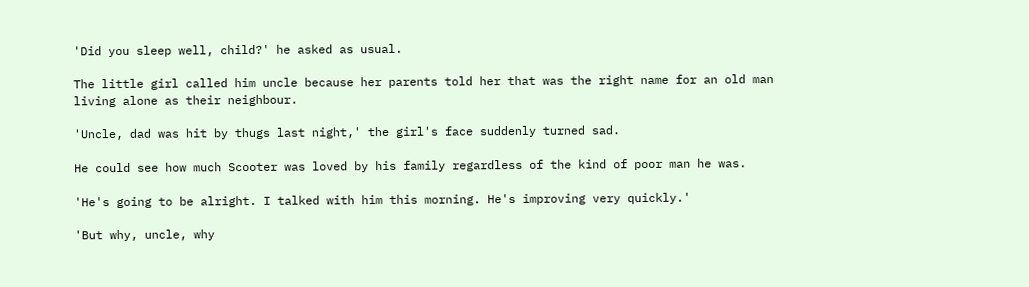'Did you sleep well, child?' he asked as usual.

The little girl called him uncle because her parents told her that was the right name for an old man living alone as their neighbour.

'Uncle, dad was hit by thugs last night,' the girl's face suddenly turned sad.

He could see how much Scooter was loved by his family regardless of the kind of poor man he was.

'He's going to be alright. I talked with him this morning. He's improving very quickly.'

'But why, uncle, why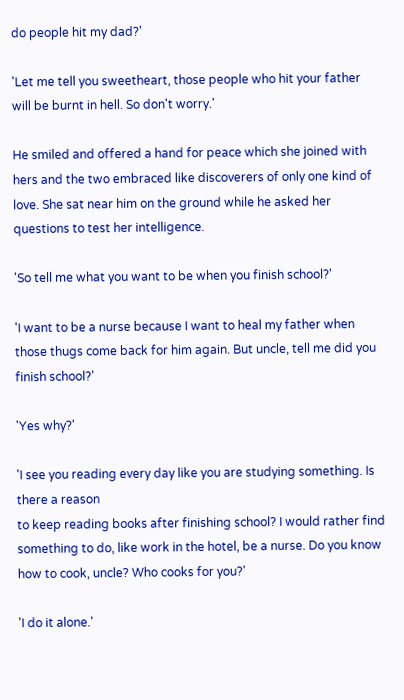do people hit my dad?'

'Let me tell you sweetheart, those people who hit your father will be burnt in hell. So don't worry.'

He smiled and offered a hand for peace which she joined with hers and the two embraced like discoverers of only one kind of love. She sat near him on the ground while he asked her questions to test her intelligence.

'So tell me what you want to be when you finish school?'

'I want to be a nurse because I want to heal my father when those thugs come back for him again. But uncle, tell me did you finish school?'

'Yes why?'

'I see you reading every day like you are studying something. Is there a reason
to keep reading books after finishing school? I would rather find something to do, like work in the hotel, be a nurse. Do you know how to cook, uncle? Who cooks for you?'

'I do it alone.'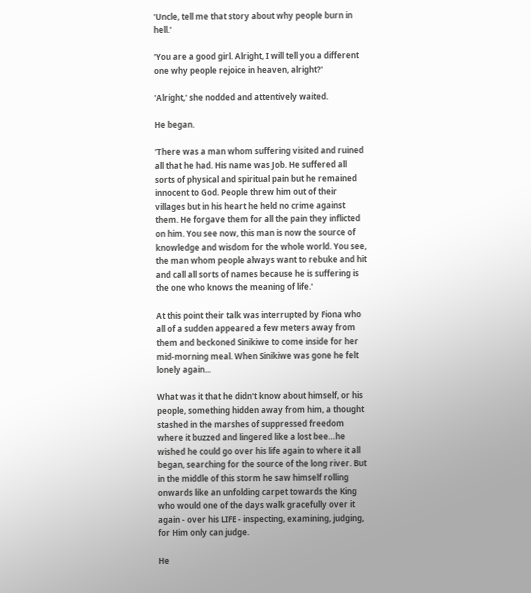'Uncle, tell me that story about why people burn in hell.'

'You are a good girl. Alright, I will tell you a different one why people rejoice in heaven, alright?'

'Alright,' she nodded and attentively waited.

He began.

'There was a man whom suffering visited and ruined all that he had. His name was Job. He suffered all sorts of physical and spiritual pain but he remained innocent to God. People threw him out of their villages but in his heart he held no crime against them. He forgave them for all the pain they inflicted on him. You see now, this man is now the source of knowledge and wisdom for the whole world. You see, the man whom people always want to rebuke and hit and call all sorts of names because he is suffering is the one who knows the meaning of life.'

At this point their talk was interrupted by Fiona who all of a sudden appeared a few meters away from them and beckoned Sinikiwe to come inside for her mid-morning meal. When Sinikiwe was gone he felt lonely again...

What was it that he didn't know about himself, or his people, something hidden away from him, a thought stashed in the marshes of suppressed freedom where it buzzed and lingered like a lost bee…he wished he could go over his life again to where it all began, searching for the source of the long river. But in the middle of this storm he saw himself rolling onwards like an unfolding carpet towards the King who would one of the days walk gracefully over it again - over his LIFE - inspecting, examining, judging, for Him only can judge.

He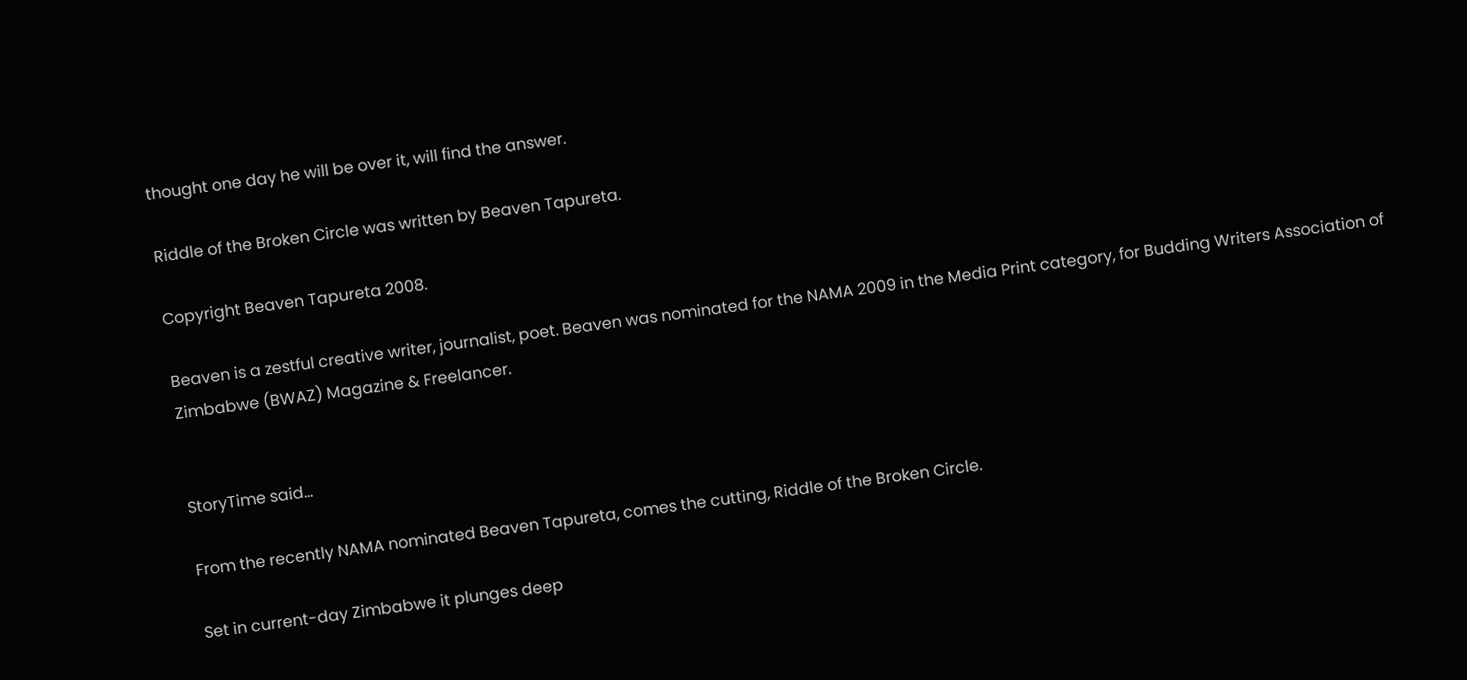thought one day he will be over it, will find the answer.

Riddle of the Broken Circle was written by Beaven Tapureta.

Copyright Beaven Tapureta 2008.

Beaven is a zestful creative writer, journalist, poet. Beaven was nominated for the NAMA 2009 in the Media Print category, for Budding Writers Association of Zimbabwe (BWAZ) Magazine & Freelancer.


StoryTime said...

From the recently NAMA nominated Beaven Tapureta, comes the cutting, Riddle of the Broken Circle.

Set in current-day Zimbabwe it plunges deep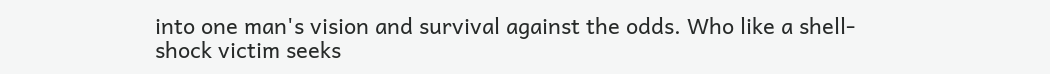into one man's vision and survival against the odds. Who like a shell-shock victim seeks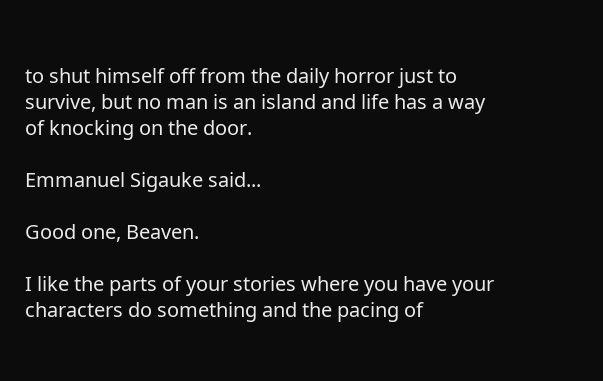to shut himself off from the daily horror just to survive, but no man is an island and life has a way of knocking on the door.

Emmanuel Sigauke said...

Good one, Beaven.

I like the parts of your stories where you have your characters do something and the pacing of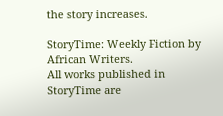the story increases.

StoryTime: Weekly Fiction by African Writers.
All works published in StoryTime are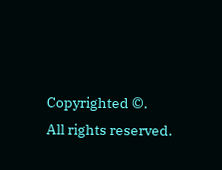Copyrighted ©.
All rights reserved.